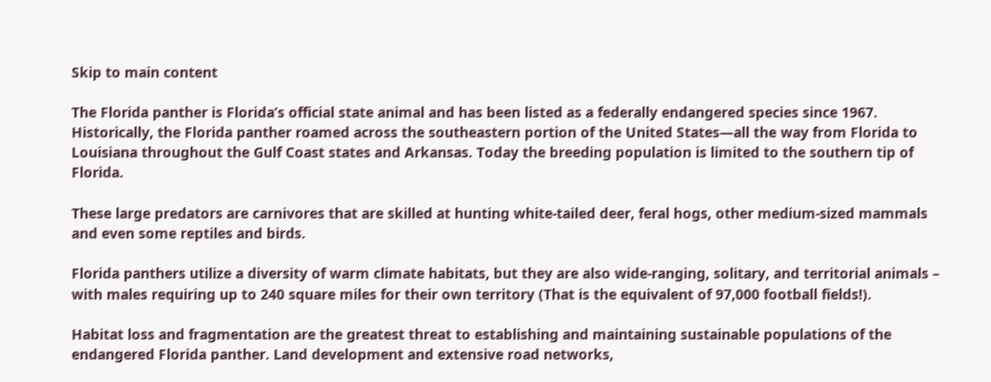Skip to main content

The Florida panther is Florida’s official state animal and has been listed as a federally endangered species since 1967. Historically, the Florida panther roamed across the southeastern portion of the United States—all the way from Florida to Louisiana throughout the Gulf Coast states and Arkansas. Today the breeding population is limited to the southern tip of Florida.

These large predators are carnivores that are skilled at hunting white-tailed deer, feral hogs, other medium-sized mammals and even some reptiles and birds.

Florida panthers utilize a diversity of warm climate habitats, but they are also wide-ranging, solitary, and territorial animals – with males requiring up to 240 square miles for their own territory (That is the equivalent of 97,000 football fields!).

Habitat loss and fragmentation are the greatest threat to establishing and maintaining sustainable populations of the endangered Florida panther. Land development and extensive road networks,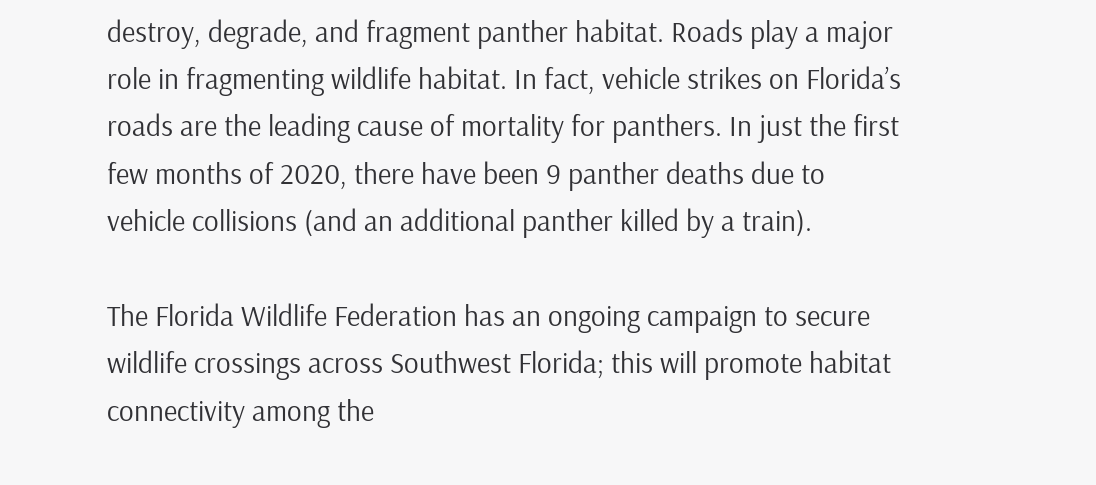destroy, degrade, and fragment panther habitat. Roads play a major role in fragmenting wildlife habitat. In fact, vehicle strikes on Florida’s roads are the leading cause of mortality for panthers. In just the first few months of 2020, there have been 9 panther deaths due to vehicle collisions (and an additional panther killed by a train).

The Florida Wildlife Federation has an ongoing campaign to secure wildlife crossings across Southwest Florida; this will promote habitat connectivity among the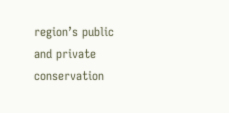region’s public and private conservation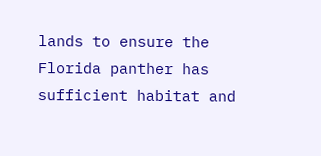lands to ensure the Florida panther has sufficient habitat and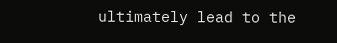ultimately lead to the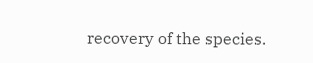recovery of the species.